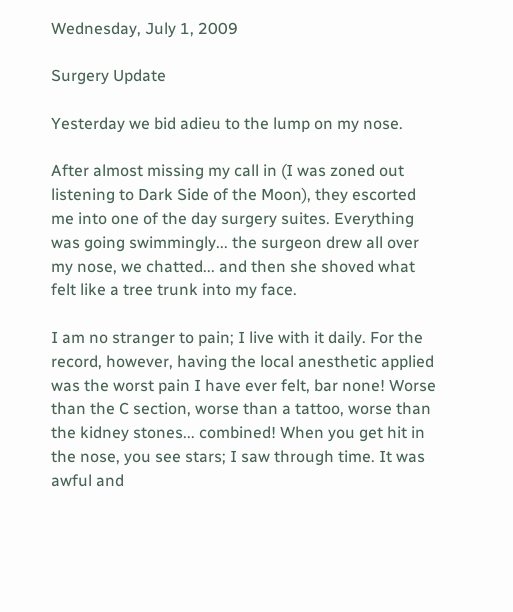Wednesday, July 1, 2009

Surgery Update

Yesterday we bid adieu to the lump on my nose.

After almost missing my call in (I was zoned out listening to Dark Side of the Moon), they escorted me into one of the day surgery suites. Everything was going swimmingly... the surgeon drew all over my nose, we chatted... and then she shoved what felt like a tree trunk into my face.

I am no stranger to pain; I live with it daily. For the record, however, having the local anesthetic applied was the worst pain I have ever felt, bar none! Worse than the C section, worse than a tattoo, worse than the kidney stones... combined! When you get hit in the nose, you see stars; I saw through time. It was awful and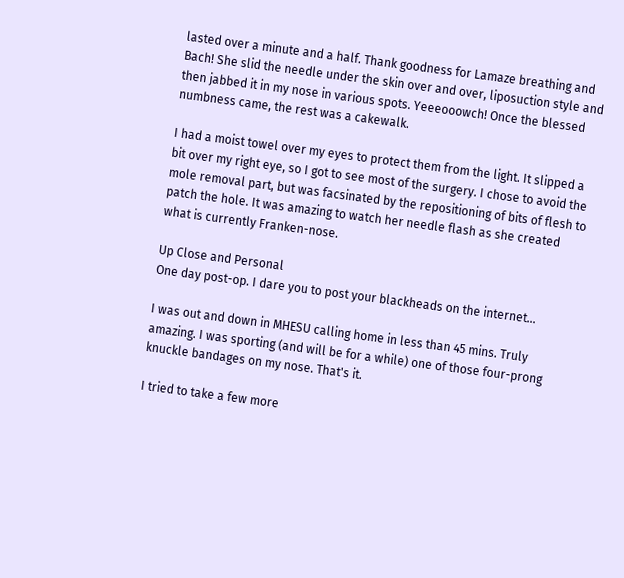lasted over a minute and a half. Thank goodness for Lamaze breathing and Bach! She slid the needle under the skin over and over, liposuction style and then jabbed it in my nose in various spots. Yeeeooowch! Once the blessed numbness came, the rest was a cakewalk.

I had a moist towel over my eyes to protect them from the light. It slipped a bit over my right eye, so I got to see most of the surgery. I chose to avoid the mole removal part, but was facsinated by the repositioning of bits of flesh to patch the hole. It was amazing to watch her needle flash as she created what is currently Franken-nose.

Up Close and Personal
One day post-op. I dare you to post your blackheads on the internet...

I was out and down in MHESU calling home in less than 45 mins. Truly amazing. I was sporting (and will be for a while) one of those four-prong knuckle bandages on my nose. That's it.

I tried to take a few more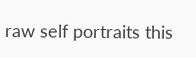raw self portraits this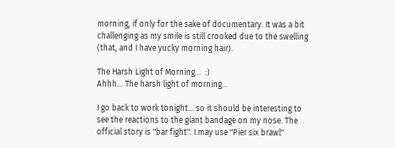morning, if only for the sake of documentary. It was a bit challenging as my smile is still crooked due to the swelling (that, and I have yucky morning hair).

The Harsh Light of Morning...  :)
Ahhh... The harsh light of morning...

I go back to work tonight... so it should be interesting to see the reactions to the giant bandage on my nose. The official story is "bar fight". I may use "Pier six brawl"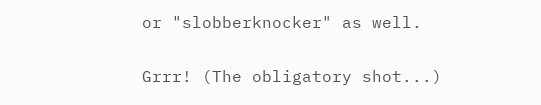or "slobberknocker" as well.

Grrr! (The obligatory shot...)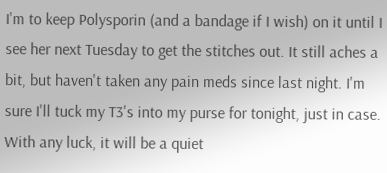I'm to keep Polysporin (and a bandage if I wish) on it until I see her next Tuesday to get the stitches out. It still aches a bit, but haven't taken any pain meds since last night. I'm sure I'll tuck my T3's into my purse for tonight, just in case. With any luck, it will be a quiet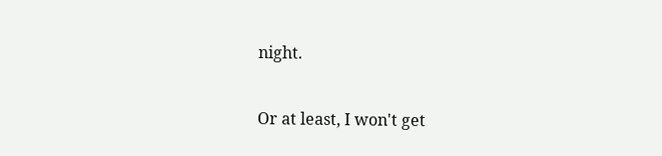night.

Or at least, I won't get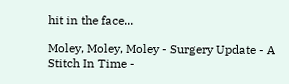hit in the face...

Moley, Moley, Moley - Surgery Update - A Stitch In Time -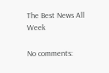The Best News All Week

No comments: